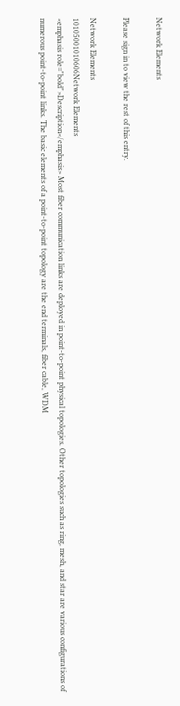Network Elements

Please sign in to view the rest of this entry.

Network Elements
10105001010606Network Elements
<emphasis role="bold">Description</emphasis> Most fiber communication links are deployed in point-to-point physical topologies. Other topologies such as ring, mesh, and star are various configurations of numerous point-to-point links. The basic elements of a point-to-point topology are the end terminals, fiber cable, WDM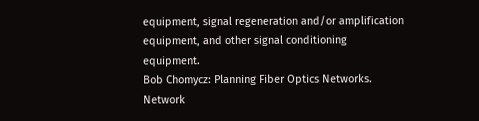equipment, signal regeneration and/or amplification equipment, and other signal conditioning equipment.
Bob Chomycz: Planning Fiber Optics Networks. Network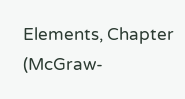Elements, Chapter (McGraw-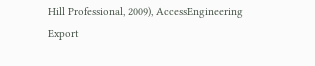Hill Professional, 2009), AccessEngineering Export